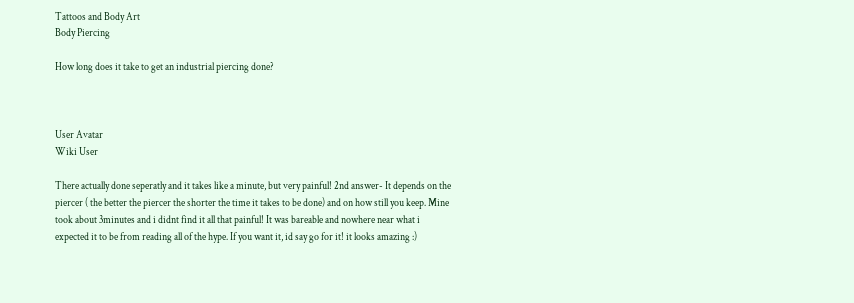Tattoos and Body Art
Body Piercing

How long does it take to get an industrial piercing done?



User Avatar
Wiki User

There actually done seperatly and it takes like a minute, but very painful! 2nd answer- It depends on the piercer ( the better the piercer the shorter the time it takes to be done) and on how still you keep. Mine took about 3minutes and i didnt find it all that painful! It was bareable and nowhere near what i expected it to be from reading all of the hype. If you want it, id say go for it! it looks amazing :)